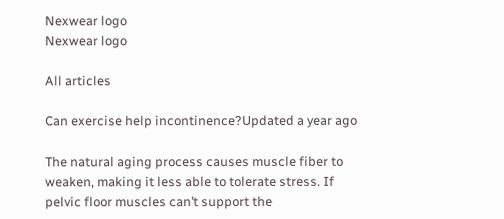Nexwear logo
Nexwear logo

All articles

Can exercise help incontinence?Updated a year ago

The natural aging process causes muscle fiber to weaken, making it less able to tolerate stress. If pelvic floor muscles can’t support the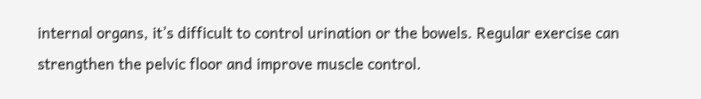internal organs, it’s difficult to control urination or the bowels. Regular exercise can strengthen the pelvic floor and improve muscle control.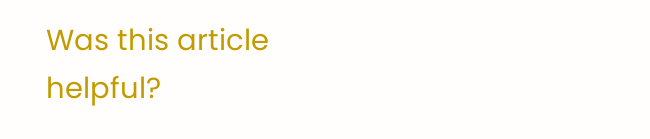Was this article helpful?